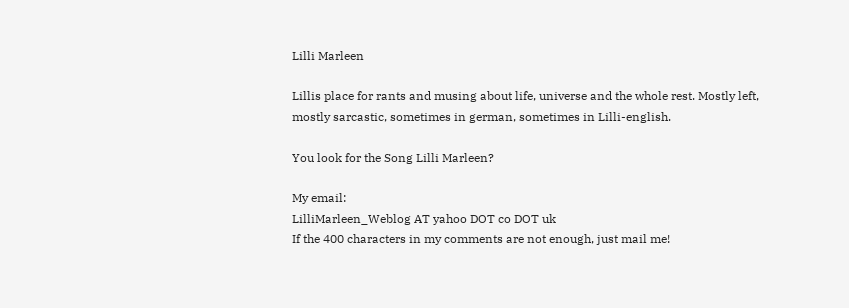Lilli Marleen

Lillis place for rants and musing about life, universe and the whole rest. Mostly left, mostly sarcastic, sometimes in german, sometimes in Lilli-english.

You look for the Song Lilli Marleen?

My email:
LilliMarleen_Weblog AT yahoo DOT co DOT uk
If the 400 characters in my comments are not enough, just mail me!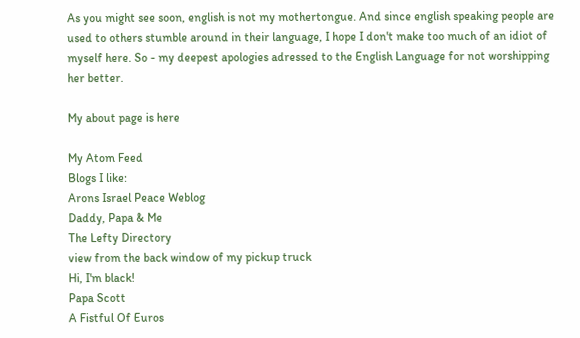As you might see soon, english is not my mothertongue. And since english speaking people are used to others stumble around in their language, I hope I don't make too much of an idiot of myself here. So - my deepest apologies adressed to the English Language for not worshipping her better.

My about page is here

My Atom Feed
Blogs I like:
Arons Israel Peace Weblog
Daddy, Papa & Me
The Lefty Directory
view from the back window of my pickup truck
Hi, I'm black!
Papa Scott
A Fistful Of Euros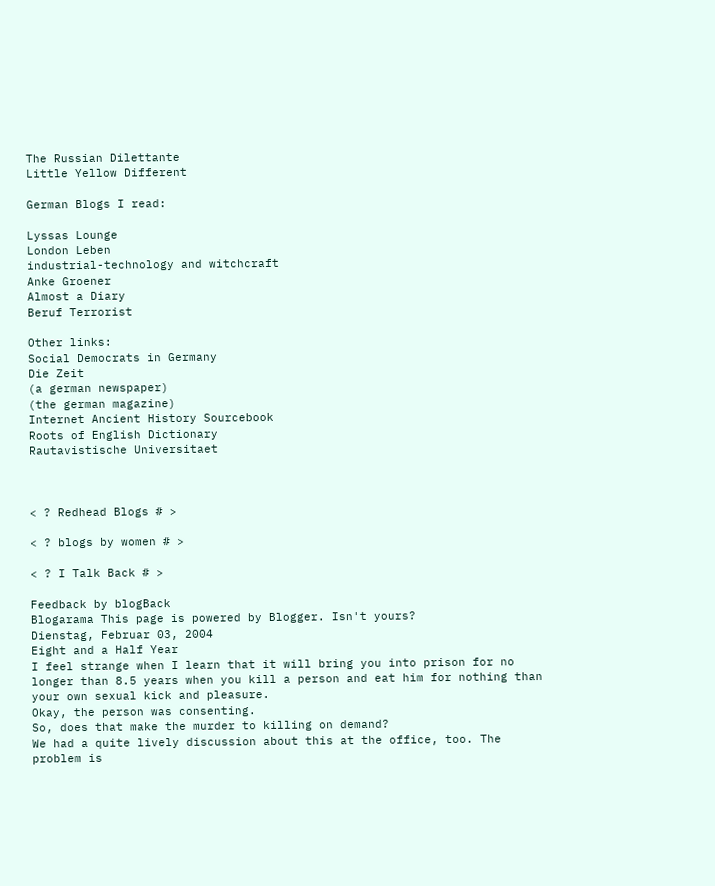The Russian Dilettante
Little Yellow Different

German Blogs I read:

Lyssas Lounge
London Leben
industrial-technology and witchcraft
Anke Groener
Almost a Diary
Beruf Terrorist

Other links:
Social Democrats in Germany
Die Zeit
(a german newspaper)
(the german magazine)
Internet Ancient History Sourcebook
Roots of English Dictionary
Rautavistische Universitaet



< ? Redhead Blogs # >

< ? blogs by women # >

< ? I Talk Back # >

Feedback by blogBack
Blogarama This page is powered by Blogger. Isn't yours?
Dienstag, Februar 03, 2004
Eight and a Half Year
I feel strange when I learn that it will bring you into prison for no longer than 8.5 years when you kill a person and eat him for nothing than your own sexual kick and pleasure.
Okay, the person was consenting.
So, does that make the murder to killing on demand?
We had a quite lively discussion about this at the office, too. The problem is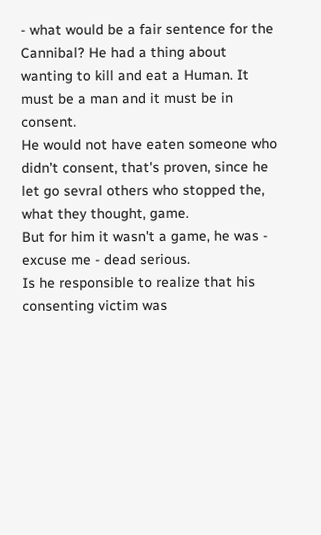- what would be a fair sentence for the Cannibal? He had a thing about wanting to kill and eat a Human. It must be a man and it must be in consent.
He would not have eaten someone who didn't consent, that's proven, since he let go sevral others who stopped the, what they thought, game.
But for him it wasn't a game, he was - excuse me - dead serious.
Is he responsible to realize that his consenting victim was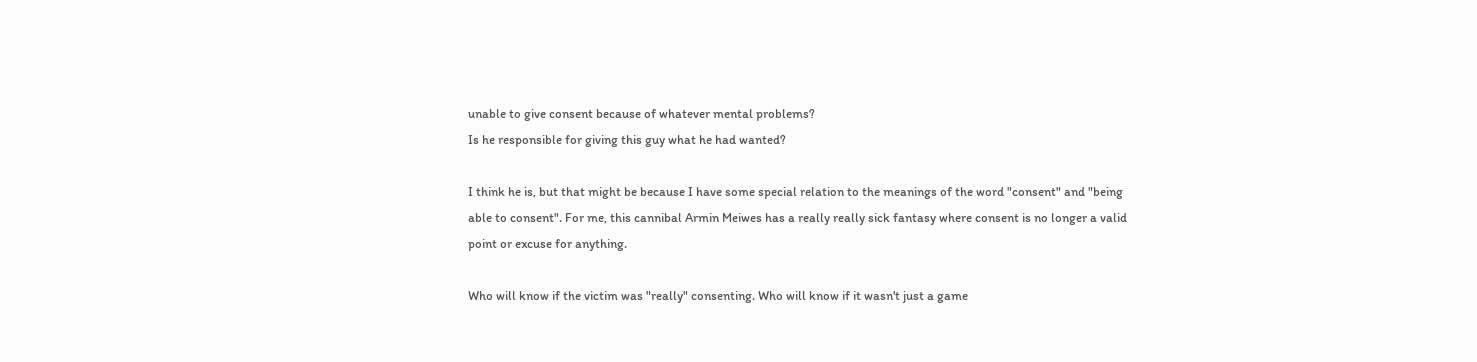unable to give consent because of whatever mental problems?
Is he responsible for giving this guy what he had wanted?

I think he is, but that might be because I have some special relation to the meanings of the word "consent" and "being able to consent". For me, this cannibal Armin Meiwes has a really really sick fantasy where consent is no longer a valid point or excuse for anything.

Who will know if the victim was "really" consenting. Who will know if it wasn't just a game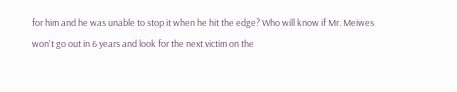for him and he was unable to stop it when he hit the edge? Who will know if Mr. Meiwes won't go out in 6 years and look for the next victim on the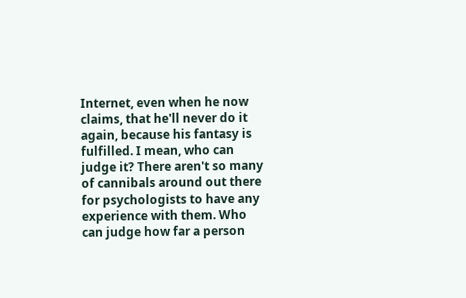Internet, even when he now claims, that he'll never do it again, because his fantasy is fulfilled. I mean, who can judge it? There aren't so many of cannibals around out there for psychologists to have any experience with them. Who can judge how far a person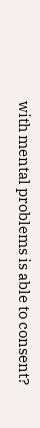with mental problems is able to consent?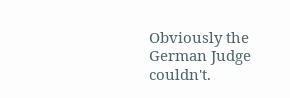Obviously the German Judge couldn't.